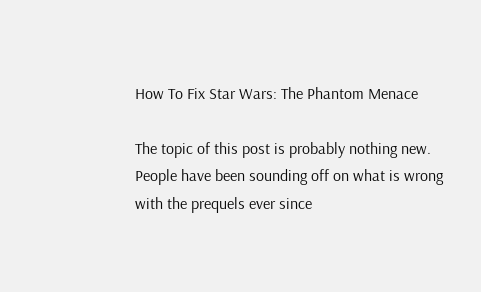How To Fix Star Wars: The Phantom Menace

The topic of this post is probably nothing new. People have been sounding off on what is wrong with the prequels ever since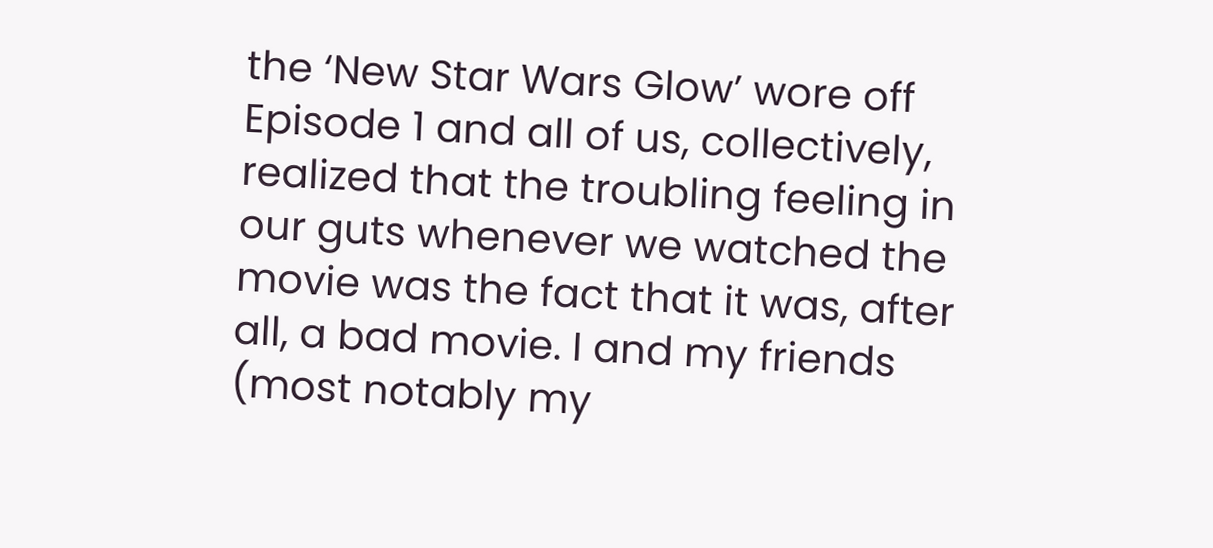the ‘New Star Wars Glow’ wore off Episode 1 and all of us, collectively, realized that the troubling feeling in our guts whenever we watched the movie was the fact that it was, after all, a bad movie. I and my friends (most notably my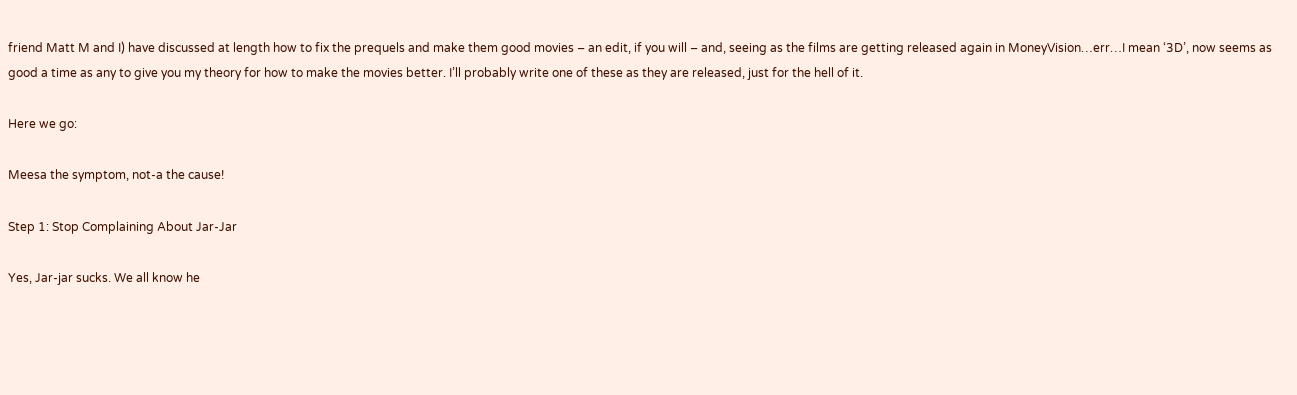friend Matt M and I) have discussed at length how to fix the prequels and make them good movies – an edit, if you will – and, seeing as the films are getting released again in MoneyVision…err…I mean ‘3D’, now seems as good a time as any to give you my theory for how to make the movies better. I’ll probably write one of these as they are released, just for the hell of it.

Here we go:

Meesa the symptom, not-a the cause!

Step 1: Stop Complaining About Jar-Jar

Yes, Jar-jar sucks. We all know he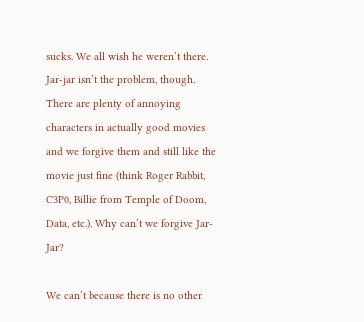sucks. We all wish he weren’t there. Jar-jar isn’t the problem, though. There are plenty of annoying characters in actually good movies and we forgive them and still like the movie just fine (think Roger Rabbit, C3P0, Billie from Temple of Doom, Data, etc.). Why can’t we forgive Jar-Jar?

We can’t because there is no other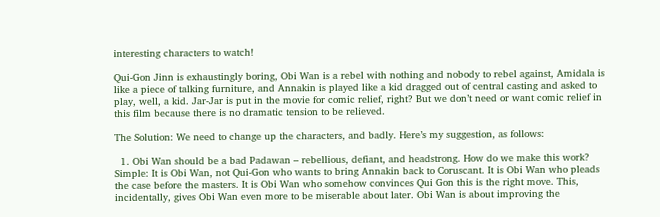interesting characters to watch!

Qui-Gon Jinn is exhaustingly boring, Obi Wan is a rebel with nothing and nobody to rebel against, Amidala is like a piece of talking furniture, and Annakin is played like a kid dragged out of central casting and asked to play, well, a kid. Jar-Jar is put in the movie for comic relief, right? But we don’t need or want comic relief in this film because there is no dramatic tension to be relieved.

The Solution: We need to change up the characters, and badly. Here’s my suggestion, as follows:

  1. Obi Wan should be a bad Padawan – rebellious, defiant, and headstrong. How do we make this work? Simple: It is Obi Wan, not Qui-Gon who wants to bring Annakin back to Coruscant. It is Obi Wan who pleads the case before the masters. It is Obi Wan who somehow convinces Qui Gon this is the right move. This, incidentally, gives Obi Wan even more to be miserable about later. Obi Wan is about improving the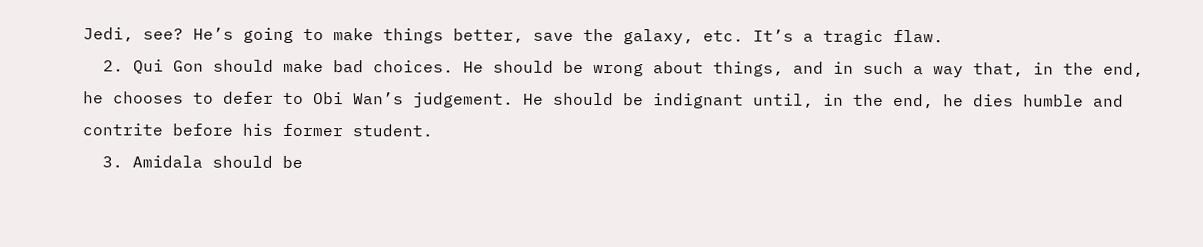Jedi, see? He’s going to make things better, save the galaxy, etc. It’s a tragic flaw.
  2. Qui Gon should make bad choices. He should be wrong about things, and in such a way that, in the end, he chooses to defer to Obi Wan’s judgement. He should be indignant until, in the end, he dies humble and contrite before his former student.
  3. Amidala should be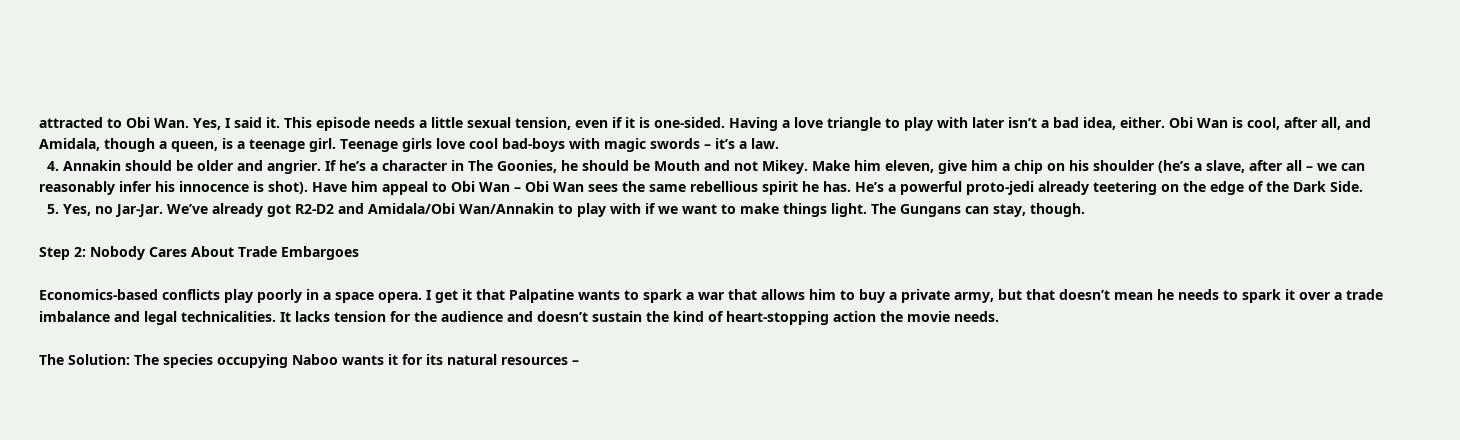attracted to Obi Wan. Yes, I said it. This episode needs a little sexual tension, even if it is one-sided. Having a love triangle to play with later isn’t a bad idea, either. Obi Wan is cool, after all, and Amidala, though a queen, is a teenage girl. Teenage girls love cool bad-boys with magic swords – it’s a law.
  4. Annakin should be older and angrier. If he’s a character in The Goonies, he should be Mouth and not Mikey. Make him eleven, give him a chip on his shoulder (he’s a slave, after all – we can reasonably infer his innocence is shot). Have him appeal to Obi Wan – Obi Wan sees the same rebellious spirit he has. He’s a powerful proto-jedi already teetering on the edge of the Dark Side.
  5. Yes, no Jar-Jar. We’ve already got R2-D2 and Amidala/Obi Wan/Annakin to play with if we want to make things light. The Gungans can stay, though.

Step 2: Nobody Cares About Trade Embargoes

Economics-based conflicts play poorly in a space opera. I get it that Palpatine wants to spark a war that allows him to buy a private army, but that doesn’t mean he needs to spark it over a trade imbalance and legal technicalities. It lacks tension for the audience and doesn’t sustain the kind of heart-stopping action the movie needs.

The Solution: The species occupying Naboo wants it for its natural resources –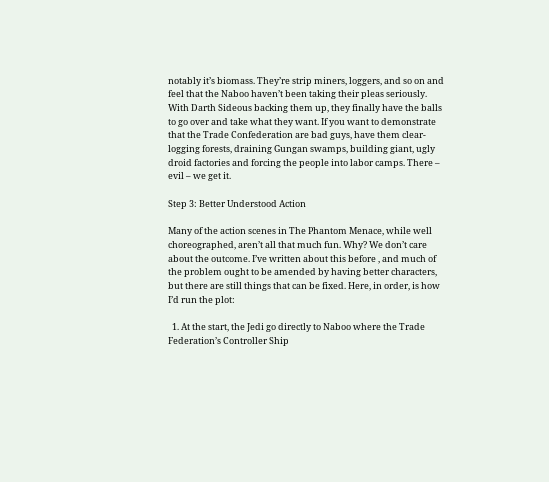notably it’s biomass. They’re strip miners, loggers, and so on and feel that the Naboo haven’t been taking their pleas seriously. With Darth Sideous backing them up, they finally have the balls to go over and take what they want. If you want to demonstrate that the Trade Confederation are bad guys, have them clear-logging forests, draining Gungan swamps, building giant, ugly droid factories and forcing the people into labor camps. There – evil – we get it.

Step 3: Better Understood Action

Many of the action scenes in The Phantom Menace, while well choreographed, aren’t all that much fun. Why? We don’t care about the outcome. I’ve written about this before , and much of the problem ought to be amended by having better characters, but there are still things that can be fixed. Here, in order, is how I’d run the plot:

  1. At the start, the Jedi go directly to Naboo where the Trade Federation’s Controller Ship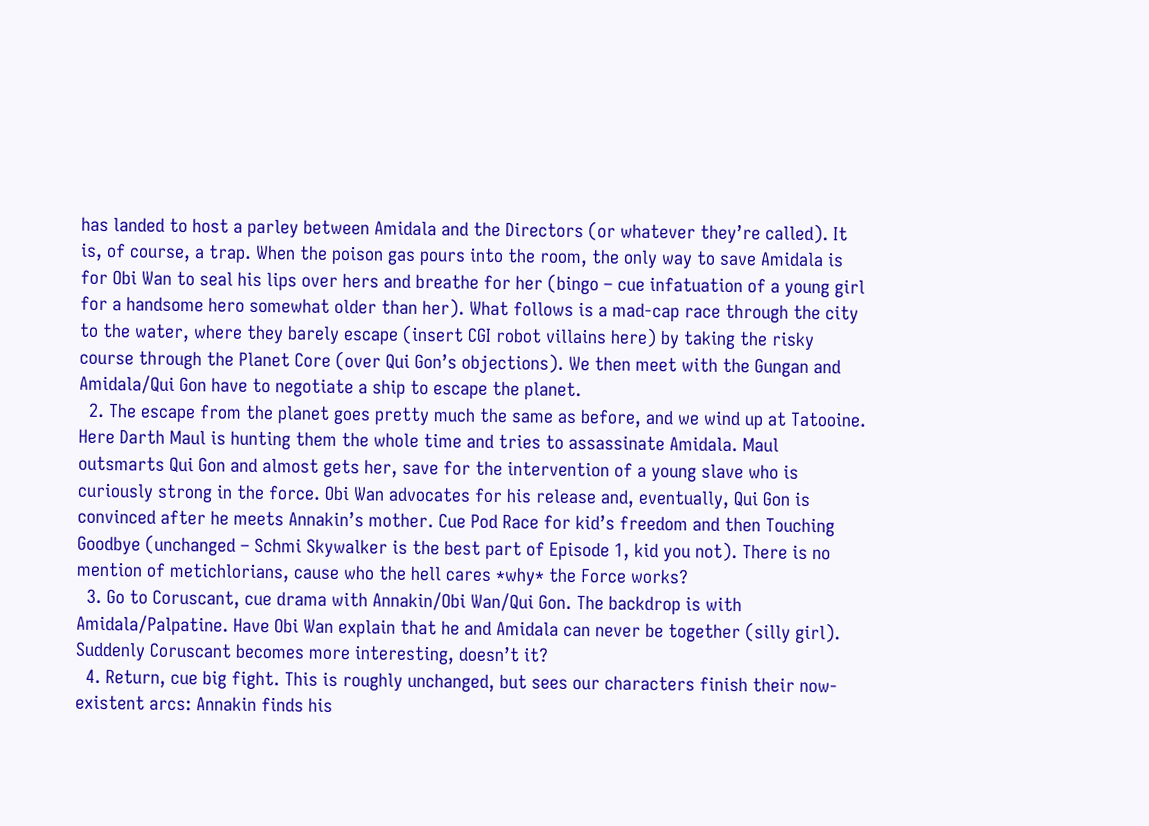has landed to host a parley between Amidala and the Directors (or whatever they’re called). It is, of course, a trap. When the poison gas pours into the room, the only way to save Amidala is for Obi Wan to seal his lips over hers and breathe for her (bingo – cue infatuation of a young girl for a handsome hero somewhat older than her). What follows is a mad-cap race through the city to the water, where they barely escape (insert CGI robot villains here) by taking the risky course through the Planet Core (over Qui Gon’s objections). We then meet with the Gungan and Amidala/Qui Gon have to negotiate a ship to escape the planet.
  2. The escape from the planet goes pretty much the same as before, and we wind up at Tatooine. Here Darth Maul is hunting them the whole time and tries to assassinate Amidala. Maul outsmarts Qui Gon and almost gets her, save for the intervention of a young slave who is curiously strong in the force. Obi Wan advocates for his release and, eventually, Qui Gon is convinced after he meets Annakin’s mother. Cue Pod Race for kid’s freedom and then Touching Goodbye (unchanged – Schmi Skywalker is the best part of Episode 1, kid you not). There is no mention of metichlorians, cause who the hell cares *why* the Force works?
  3. Go to Coruscant, cue drama with Annakin/Obi Wan/Qui Gon. The backdrop is with Amidala/Palpatine. Have Obi Wan explain that he and Amidala can never be together (silly girl). Suddenly Coruscant becomes more interesting, doesn’t it?
  4. Return, cue big fight. This is roughly unchanged, but sees our characters finish their now-existent arcs: Annakin finds his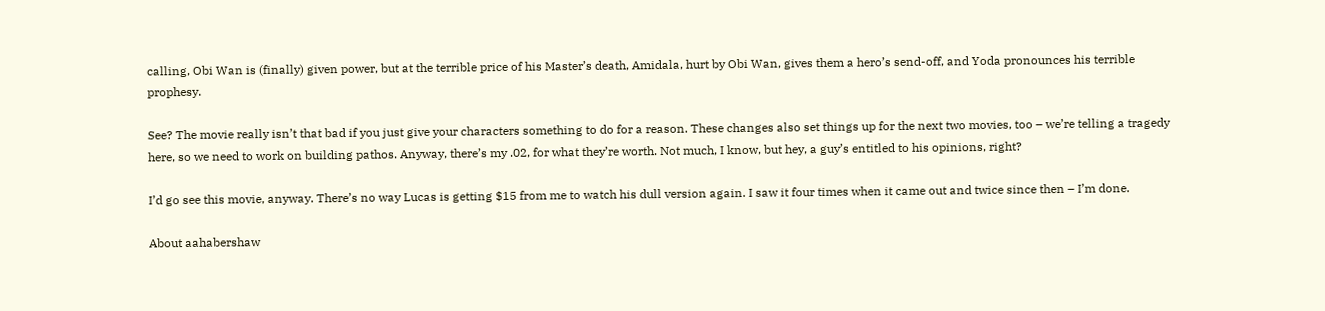calling, Obi Wan is (finally) given power, but at the terrible price of his Master’s death, Amidala, hurt by Obi Wan, gives them a hero’s send-off, and Yoda pronounces his terrible prophesy.

See? The movie really isn’t that bad if you just give your characters something to do for a reason. These changes also set things up for the next two movies, too – we’re telling a tragedy here, so we need to work on building pathos. Anyway, there’s my .02, for what they’re worth. Not much, I know, but hey, a guy’s entitled to his opinions, right?

I’d go see this movie, anyway. There’s no way Lucas is getting $15 from me to watch his dull version again. I saw it four times when it came out and twice since then – I’m done.

About aahabershaw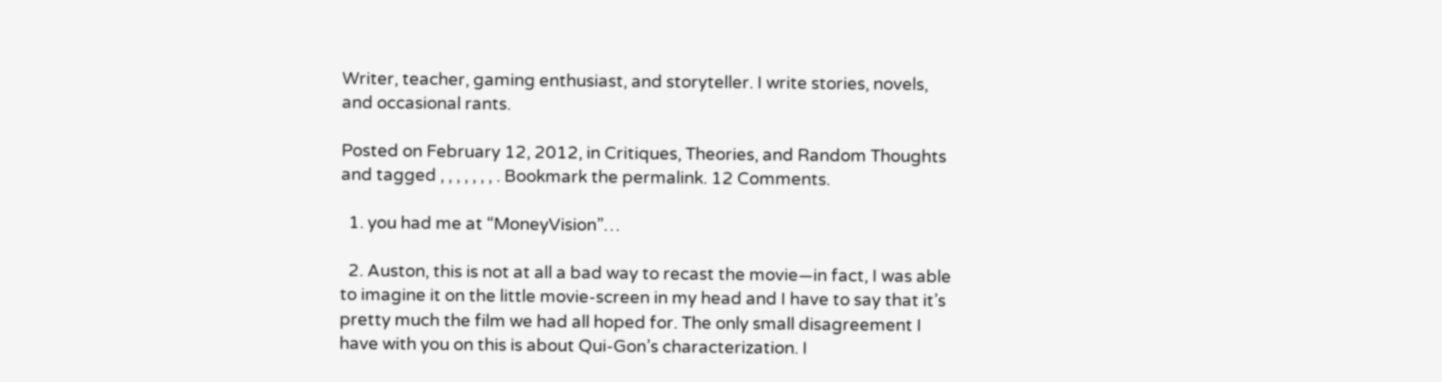Writer, teacher, gaming enthusiast, and storyteller. I write stories, novels, and occasional rants.

Posted on February 12, 2012, in Critiques, Theories, and Random Thoughts and tagged , , , , , , , . Bookmark the permalink. 12 Comments.

  1. you had me at “MoneyVision”…

  2. Auston, this is not at all a bad way to recast the movie—in fact, I was able to imagine it on the little movie-screen in my head and I have to say that it’s pretty much the film we had all hoped for. The only small disagreement I have with you on this is about Qui-Gon’s characterization. I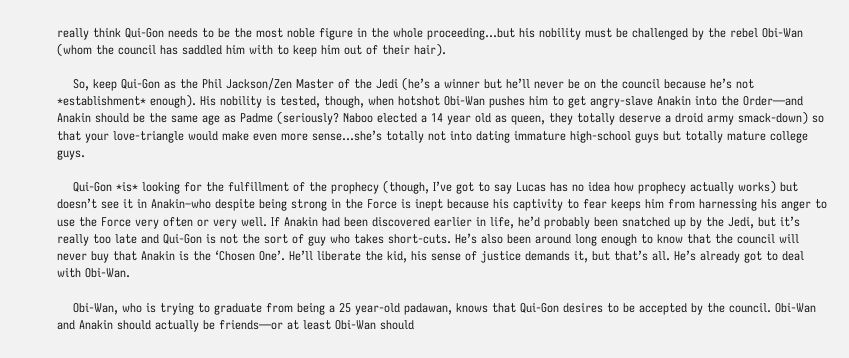really think Qui-Gon needs to be the most noble figure in the whole proceeding…but his nobility must be challenged by the rebel Obi-Wan (whom the council has saddled him with to keep him out of their hair).

    So, keep Qui-Gon as the Phil Jackson/Zen Master of the Jedi (he’s a winner but he’ll never be on the council because he’s not *establishment* enough). His nobility is tested, though, when hotshot Obi-Wan pushes him to get angry-slave Anakin into the Order—and Anakin should be the same age as Padme (seriously? Naboo elected a 14 year old as queen, they totally deserve a droid army smack-down) so that your love-triangle would make even more sense…she’s totally not into dating immature high-school guys but totally mature college guys.

    Qui-Gon *is* looking for the fulfillment of the prophecy (though, I’ve got to say Lucas has no idea how prophecy actually works) but doesn’t see it in Anakin–who despite being strong in the Force is inept because his captivity to fear keeps him from harnessing his anger to use the Force very often or very well. If Anakin had been discovered earlier in life, he’d probably been snatched up by the Jedi, but it’s really too late and Qui-Gon is not the sort of guy who takes short-cuts. He’s also been around long enough to know that the council will never buy that Anakin is the ‘Chosen One’. He’ll liberate the kid, his sense of justice demands it, but that’s all. He’s already got to deal with Obi-Wan.

    Obi-Wan, who is trying to graduate from being a 25 year-old padawan, knows that Qui-Gon desires to be accepted by the council. Obi-Wan and Anakin should actually be friends—or at least Obi-Wan should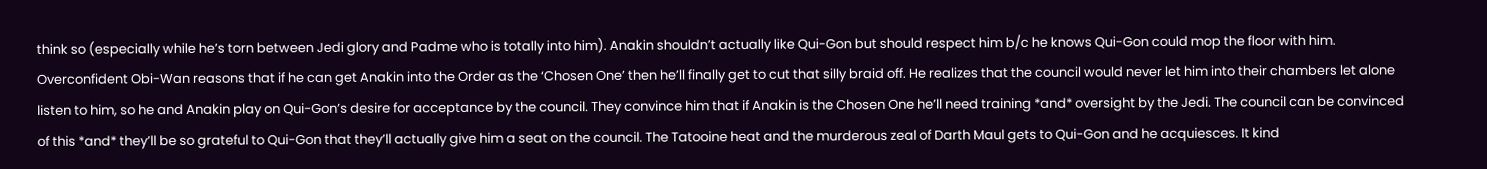think so (especially while he’s torn between Jedi glory and Padme who is totally into him). Anakin shouldn’t actually like Qui-Gon but should respect him b/c he knows Qui-Gon could mop the floor with him. Overconfident Obi-Wan reasons that if he can get Anakin into the Order as the ‘Chosen One’ then he’ll finally get to cut that silly braid off. He realizes that the council would never let him into their chambers let alone listen to him, so he and Anakin play on Qui-Gon’s desire for acceptance by the council. They convince him that if Anakin is the Chosen One he’ll need training *and* oversight by the Jedi. The council can be convinced of this *and* they’ll be so grateful to Qui-Gon that they’ll actually give him a seat on the council. The Tatooine heat and the murderous zeal of Darth Maul gets to Qui-Gon and he acquiesces. It kind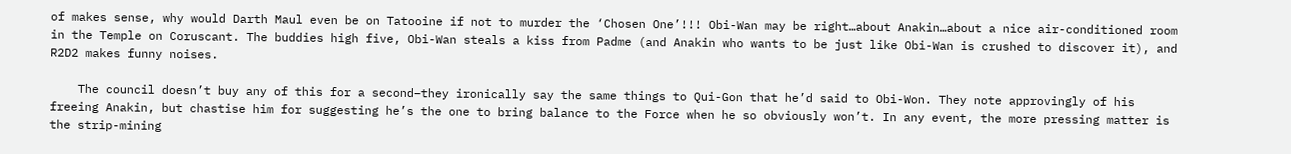of makes sense, why would Darth Maul even be on Tatooine if not to murder the ‘Chosen One’!!! Obi-Wan may be right…about Anakin…about a nice air-conditioned room in the Temple on Coruscant. The buddies high five, Obi-Wan steals a kiss from Padme (and Anakin who wants to be just like Obi-Wan is crushed to discover it), and R2D2 makes funny noises.

    The council doesn’t buy any of this for a second–they ironically say the same things to Qui-Gon that he’d said to Obi-Won. They note approvingly of his freeing Anakin, but chastise him for suggesting he’s the one to bring balance to the Force when he so obviously won’t. In any event, the more pressing matter is the strip-mining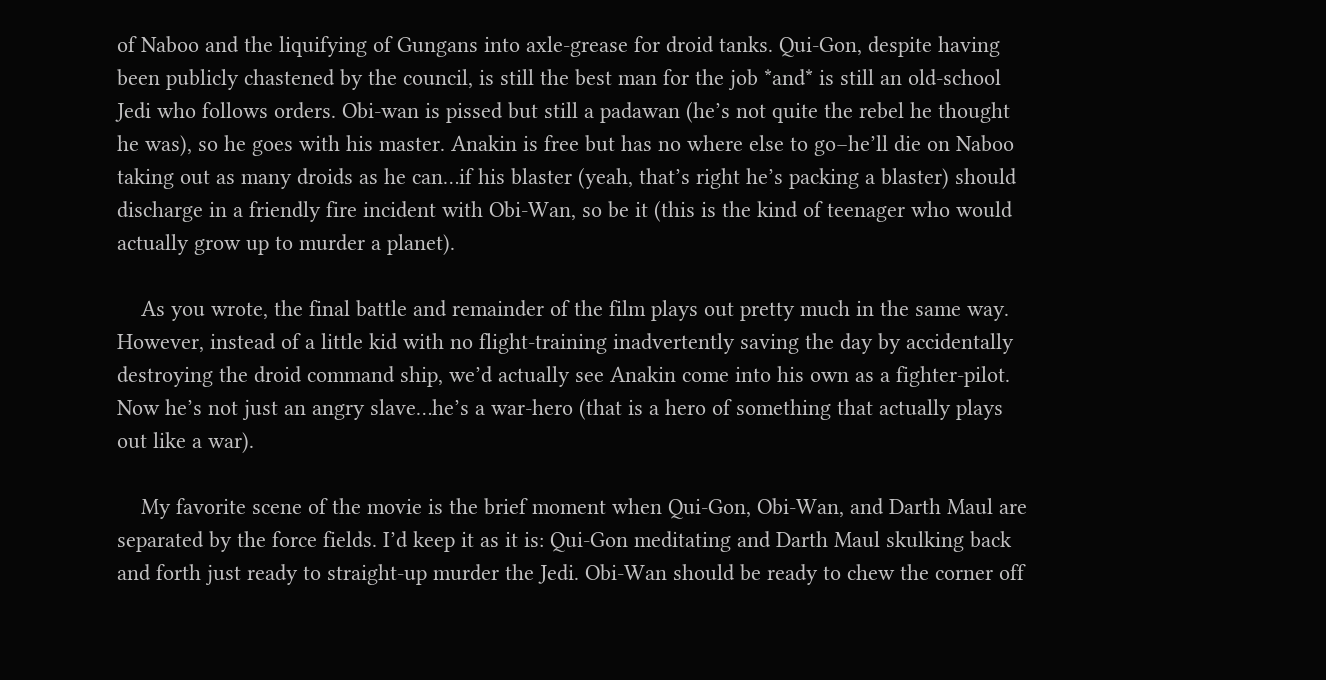of Naboo and the liquifying of Gungans into axle-grease for droid tanks. Qui-Gon, despite having been publicly chastened by the council, is still the best man for the job *and* is still an old-school Jedi who follows orders. Obi-wan is pissed but still a padawan (he’s not quite the rebel he thought he was), so he goes with his master. Anakin is free but has no where else to go–he’ll die on Naboo taking out as many droids as he can…if his blaster (yeah, that’s right he’s packing a blaster) should discharge in a friendly fire incident with Obi-Wan, so be it (this is the kind of teenager who would actually grow up to murder a planet).

    As you wrote, the final battle and remainder of the film plays out pretty much in the same way. However, instead of a little kid with no flight-training inadvertently saving the day by accidentally destroying the droid command ship, we’d actually see Anakin come into his own as a fighter-pilot. Now he’s not just an angry slave…he’s a war-hero (that is a hero of something that actually plays out like a war).

    My favorite scene of the movie is the brief moment when Qui-Gon, Obi-Wan, and Darth Maul are separated by the force fields. I’d keep it as it is: Qui-Gon meditating and Darth Maul skulking back and forth just ready to straight-up murder the Jedi. Obi-Wan should be ready to chew the corner off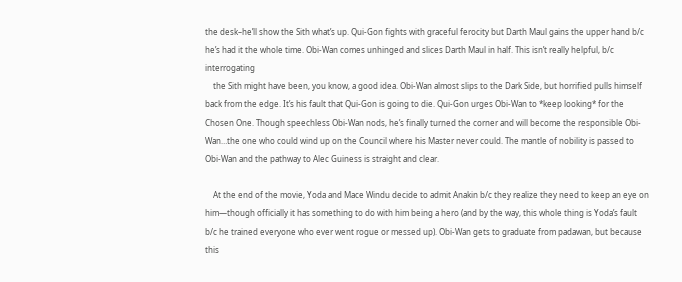the desk–he’ll show the Sith what’s up. Qui-Gon fights with graceful ferocity but Darth Maul gains the upper hand b/c he’s had it the whole time. Obi-Wan comes unhinged and slices Darth Maul in half. This isn’t really helpful, b/c interrogating
    the Sith might have been, you know, a good idea. Obi-Wan almost slips to the Dark Side, but horrified pulls himself back from the edge. It’s his fault that Qui-Gon is going to die. Qui-Gon urges Obi-Wan to *keep looking* for the Chosen One. Though speechless Obi-Wan nods, he’s finally turned the corner and will become the responsible Obi-Wan…the one who could wind up on the Council where his Master never could. The mantle of nobility is passed to Obi-Wan and the pathway to Alec Guiness is straight and clear.

    At the end of the movie, Yoda and Mace Windu decide to admit Anakin b/c they realize they need to keep an eye on him—though officially it has something to do with him being a hero (and by the way, this whole thing is Yoda’s fault b/c he trained everyone who ever went rogue or messed up). Obi-Wan gets to graduate from padawan, but because this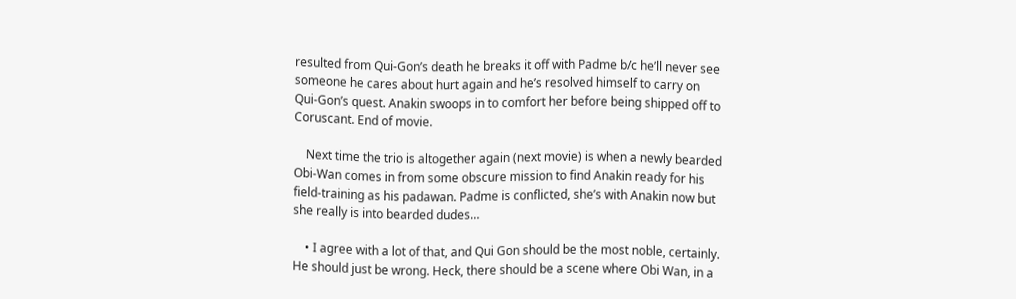resulted from Qui-Gon’s death he breaks it off with Padme b/c he’ll never see someone he cares about hurt again and he’s resolved himself to carry on Qui-Gon’s quest. Anakin swoops in to comfort her before being shipped off to Coruscant. End of movie.

    Next time the trio is altogether again (next movie) is when a newly bearded Obi-Wan comes in from some obscure mission to find Anakin ready for his field-training as his padawan. Padme is conflicted, she’s with Anakin now but she really is into bearded dudes…

    • I agree with a lot of that, and Qui Gon should be the most noble, certainly. He should just be wrong. Heck, there should be a scene where Obi Wan, in a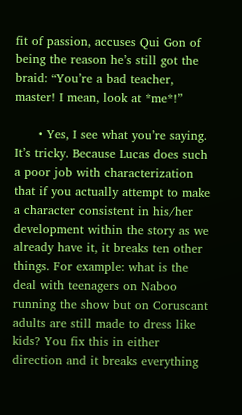fit of passion, accuses Qui Gon of being the reason he’s still got the braid: “You’re a bad teacher, master! I mean, look at *me*!”

      • Yes, I see what you’re saying. It’s tricky. Because Lucas does such a poor job with characterization that if you actually attempt to make a character consistent in his/her development within the story as we already have it, it breaks ten other things. For example: what is the deal with teenagers on Naboo running the show but on Coruscant adults are still made to dress like kids? You fix this in either direction and it breaks everything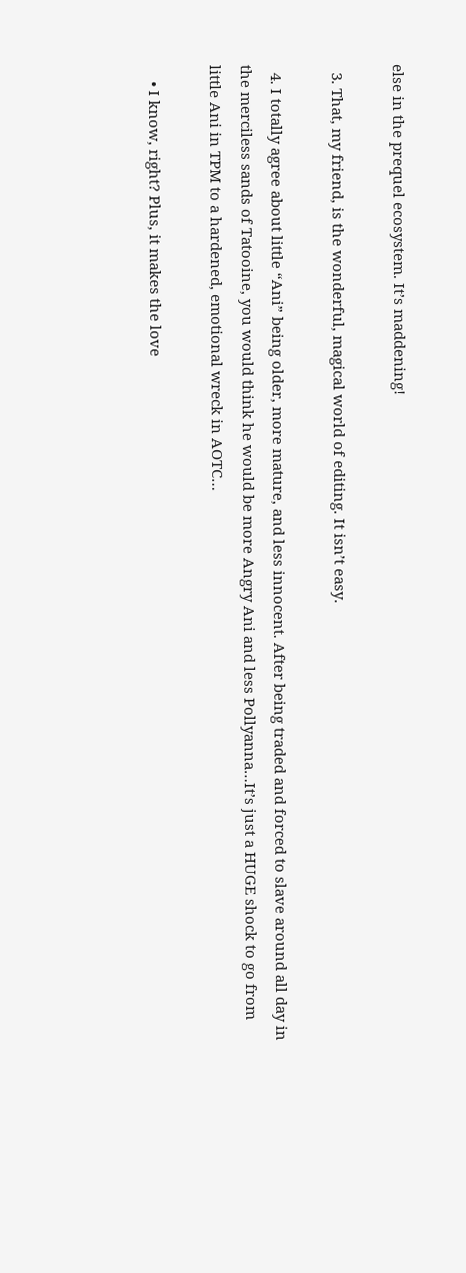else in the prequel ecosystem. It’s maddening!

  3. That, my friend, is the wonderful, magical world of editing. It isn’t easy.

  4. I totally agree about little “Ani” being older, more mature, and less innocent. After being traded and forced to slave around all day in the merciless sands of Tatooine, you would think he would be more Angry Ani and less Pollyanna…It’s just a HUGE shock to go from little Ani in TPM to a hardened, emotional wreck in AOTC…

    • I know, right? Plus, it makes the love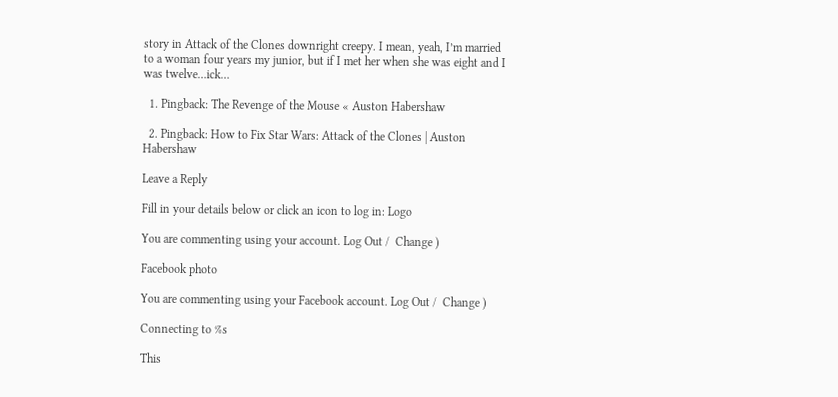story in Attack of the Clones downright creepy. I mean, yeah, I’m married to a woman four years my junior, but if I met her when she was eight and I was twelve…ick…

  1. Pingback: The Revenge of the Mouse « Auston Habershaw

  2. Pingback: How to Fix Star Wars: Attack of the Clones | Auston Habershaw

Leave a Reply

Fill in your details below or click an icon to log in: Logo

You are commenting using your account. Log Out /  Change )

Facebook photo

You are commenting using your Facebook account. Log Out /  Change )

Connecting to %s

This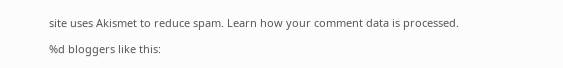site uses Akismet to reduce spam. Learn how your comment data is processed.

%d bloggers like this: